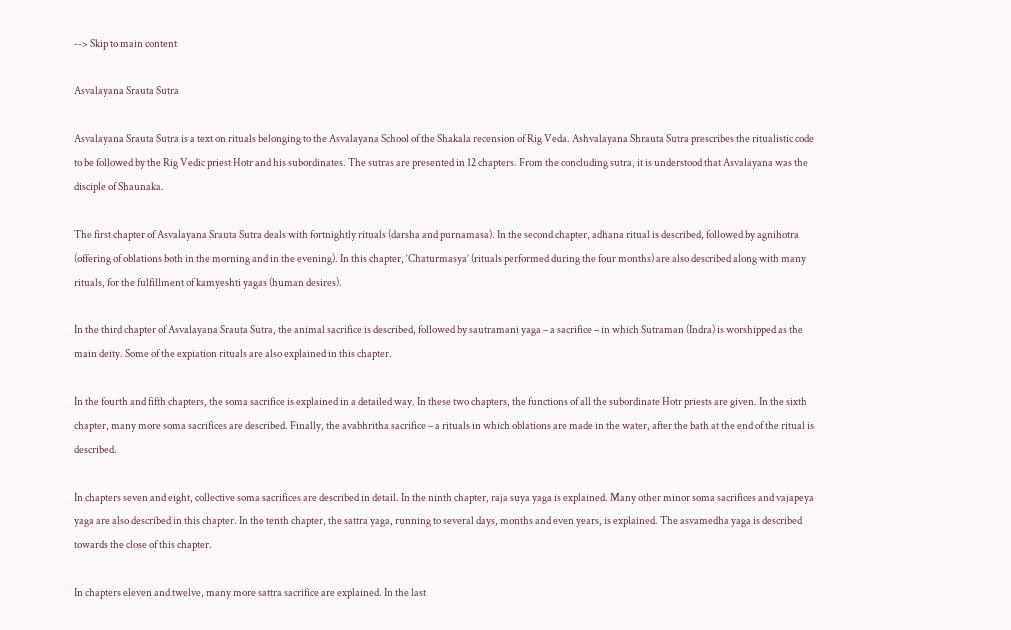--> Skip to main content

Asvalayana Srauta Sutra

Asvalayana Srauta Sutra is a text on rituals belonging to the Asvalayana School of the Shakala recension of Rig Veda. Ashvalayana Shrauta Sutra prescribes the ritualistic code to be followed by the Rig Vedic priest Hotr and his subordinates. The sutras are presented in 12 chapters. From the concluding sutra, it is understood that Asvalayana was the disciple of Shaunaka.

The first chapter of Asvalayana Srauta Sutra deals with fortnightly rituals (darsha and purnamasa). In the second chapter, adhana ritual is described, followed by agnihotra (offering of oblations both in the morning and in the evening). In this chapter, ‘Chaturmasya’ (rituals performed during the four months) are also described along with many rituals, for the fulfillment of kamyeshti yagas (human desires).

In the third chapter of Asvalayana Srauta Sutra, the animal sacrifice is described, followed by sautramani yaga – a sacrifice – in which Sutraman (Indra) is worshipped as the main deity. Some of the expiation rituals are also explained in this chapter.

In the fourth and fifth chapters, the soma sacrifice is explained in a detailed way. In these two chapters, the functions of all the subordinate Hotr priests are given. In the sixth chapter, many more soma sacrifices are described. Finally, the avabhritha sacrifice – a rituals in which oblations are made in the water, after the bath at the end of the ritual is described.

In chapters seven and eight, collective soma sacrifices are described in detail. In the ninth chapter, raja suya yaga is explained. Many other minor soma sacrifices and vajapeya yaga are also described in this chapter. In the tenth chapter, the sattra yaga, running to several days, months and even years, is explained. The asvamedha yaga is described towards the close of this chapter.

In chapters eleven and twelve, many more sattra sacrifice are explained. In the last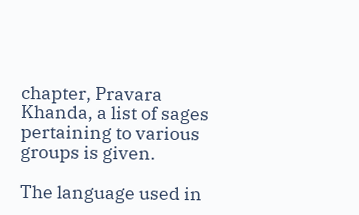chapter, Pravara Khanda, a list of sages pertaining to various groups is given.

The language used in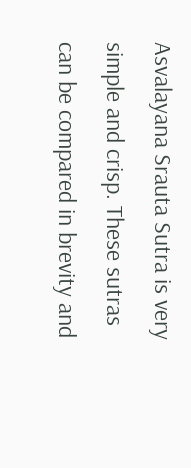Asvalayana Srauta Sutra is very simple and crisp. These sutras can be compared in brevity and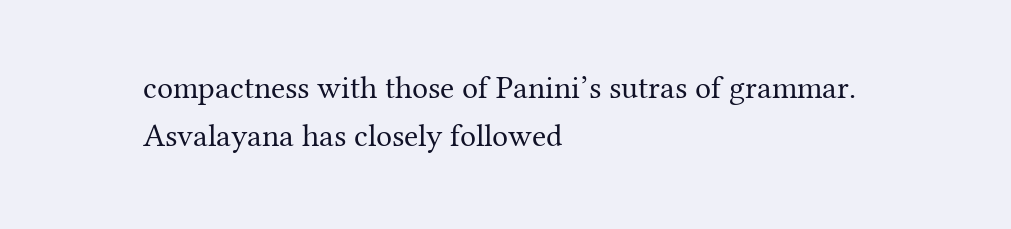compactness with those of Panini’s sutras of grammar. Asvalayana has closely followed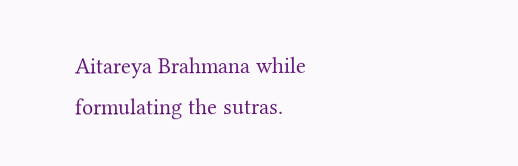Aitareya Brahmana while formulating the sutras.